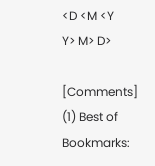<D <M <Y
Y> M> D>

[Comments] (1) Best of Bookmarks: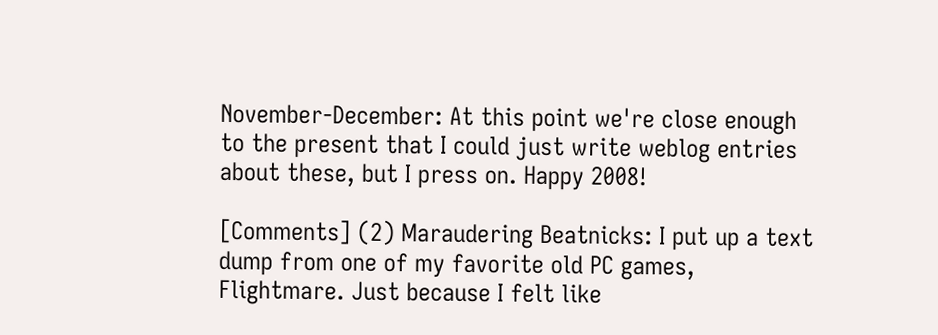November-December: At this point we're close enough to the present that I could just write weblog entries about these, but I press on. Happy 2008!

[Comments] (2) Maraudering Beatnicks: I put up a text dump from one of my favorite old PC games, Flightmare. Just because I felt like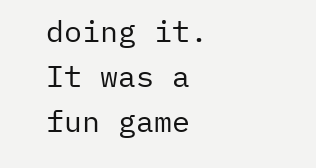doing it. It was a fun game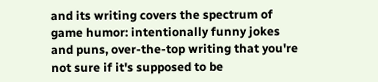and its writing covers the spectrum of game humor: intentionally funny jokes and puns, over-the-top writing that you're not sure if it's supposed to be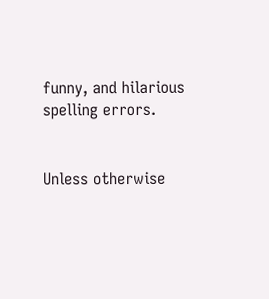funny, and hilarious spelling errors.


Unless otherwise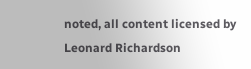noted, all content licensed by Leonard Richardson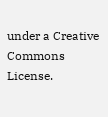under a Creative Commons License.